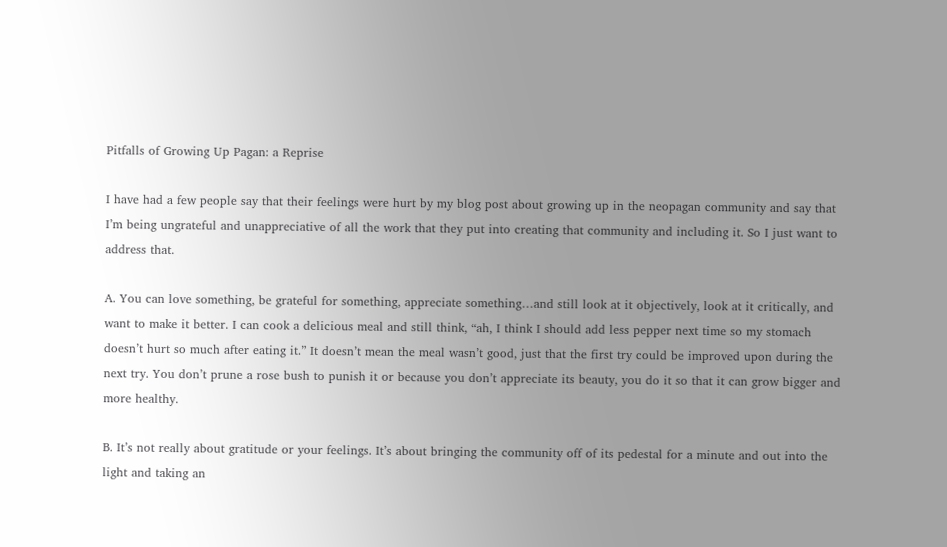Pitfalls of Growing Up Pagan: a Reprise

I have had a few people say that their feelings were hurt by my blog post about growing up in the neopagan community and say that I’m being ungrateful and unappreciative of all the work that they put into creating that community and including it. So I just want to address that.

A. You can love something, be grateful for something, appreciate something…and still look at it objectively, look at it critically, and want to make it better. I can cook a delicious meal and still think, “ah, I think I should add less pepper next time so my stomach doesn’t hurt so much after eating it.” It doesn’t mean the meal wasn’t good, just that the first try could be improved upon during the next try. You don’t prune a rose bush to punish it or because you don’t appreciate its beauty, you do it so that it can grow bigger and more healthy.

B. It’s not really about gratitude or your feelings. It’s about bringing the community off of its pedestal for a minute and out into the light and taking an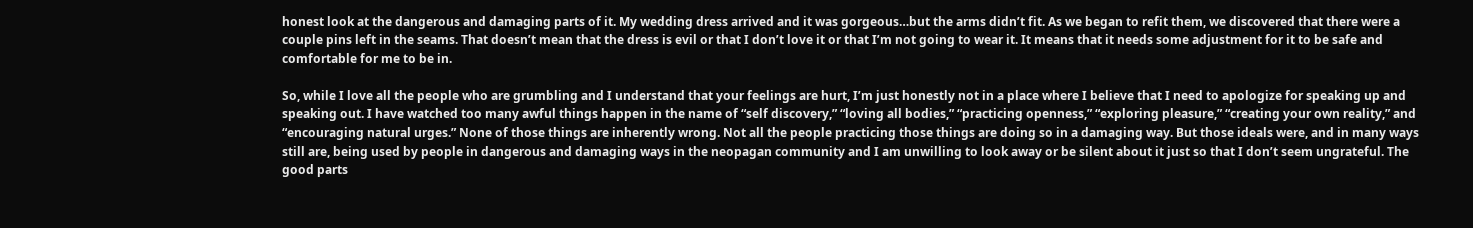honest look at the dangerous and damaging parts of it. My wedding dress arrived and it was gorgeous…but the arms didn’t fit. As we began to refit them, we discovered that there were a couple pins left in the seams. That doesn’t mean that the dress is evil or that I don’t love it or that I’m not going to wear it. It means that it needs some adjustment for it to be safe and comfortable for me to be in.

So, while I love all the people who are grumbling and I understand that your feelings are hurt, I’m just honestly not in a place where I believe that I need to apologize for speaking up and speaking out. I have watched too many awful things happen in the name of “self discovery,” “loving all bodies,” “practicing openness,” “exploring pleasure,” “creating your own reality,” and “encouraging natural urges.” None of those things are inherently wrong. Not all the people practicing those things are doing so in a damaging way. But those ideals were, and in many ways still are, being used by people in dangerous and damaging ways in the neopagan community and I am unwilling to look away or be silent about it just so that I don’t seem ungrateful. The good parts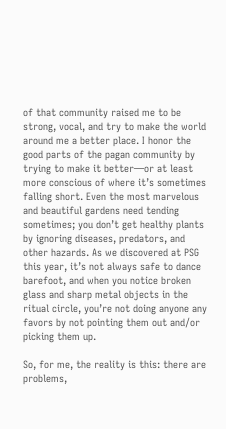of that community raised me to be strong, vocal, and try to make the world around me a better place. I honor the good parts of the pagan community by trying to make it better—or at least more conscious of where it’s sometimes falling short. Even the most marvelous and beautiful gardens need tending sometimes; you don’t get healthy plants by ignoring diseases, predators, and other hazards. As we discovered at PSG this year, it’s not always safe to dance barefoot, and when you notice broken glass and sharp metal objects in the ritual circle, you’re not doing anyone any favors by not pointing them out and/or picking them up.

So, for me, the reality is this: there are problems,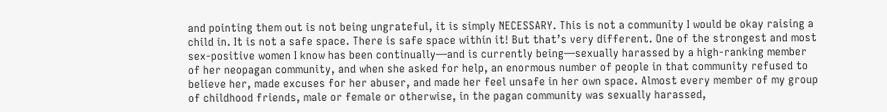and pointing them out is not being ungrateful, it is simply NECESSARY. This is not a community I would be okay raising a child in. It is not a safe space. There is safe space within it! But that’s very different. One of the strongest and most sex-positive women I know has been continually—and is currently being—sexually harassed by a high-ranking member of her neopagan community, and when she asked for help, an enormous number of people in that community refused to believe her, made excuses for her abuser, and made her feel unsafe in her own space. Almost every member of my group of childhood friends, male or female or otherwise, in the pagan community was sexually harassed,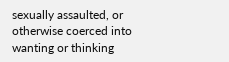sexually assaulted, or otherwise coerced into wanting or thinking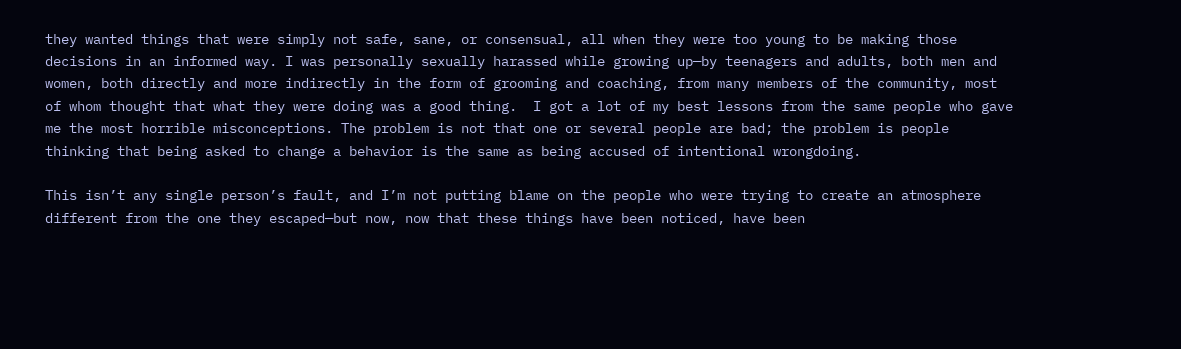they wanted things that were simply not safe, sane, or consensual, all when they were too young to be making those decisions in an informed way. I was personally sexually harassed while growing up—by teenagers and adults, both men and women, both directly and more indirectly in the form of grooming and coaching, from many members of the community, most of whom thought that what they were doing was a good thing.  I got a lot of my best lessons from the same people who gave me the most horrible misconceptions. The problem is not that one or several people are bad; the problem is people thinking that being asked to change a behavior is the same as being accused of intentional wrongdoing.

This isn’t any single person’s fault, and I’m not putting blame on the people who were trying to create an atmosphere different from the one they escaped—but now, now that these things have been noticed, have been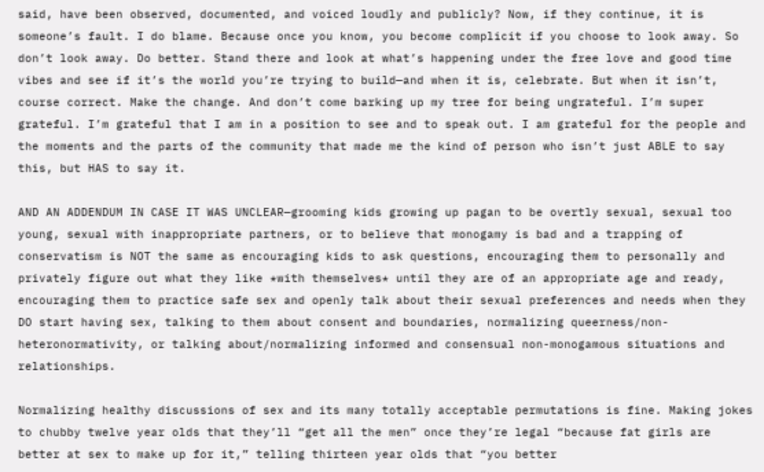said, have been observed, documented, and voiced loudly and publicly? Now, if they continue, it is someone’s fault. I do blame. Because once you know, you become complicit if you choose to look away. So don’t look away. Do better. Stand there and look at what’s happening under the free love and good time vibes and see if it’s the world you’re trying to build—and when it is, celebrate. But when it isn’t, course correct. Make the change. And don’t come barking up my tree for being ungrateful. I’m super grateful. I’m grateful that I am in a position to see and to speak out. I am grateful for the people and the moments and the parts of the community that made me the kind of person who isn’t just ABLE to say this, but HAS to say it.

AND AN ADDENDUM IN CASE IT WAS UNCLEAR—grooming kids growing up pagan to be overtly sexual, sexual too young, sexual with inappropriate partners, or to believe that monogamy is bad and a trapping of conservatism is NOT the same as encouraging kids to ask questions, encouraging them to personally and privately figure out what they like *with themselves* until they are of an appropriate age and ready, encouraging them to practice safe sex and openly talk about their sexual preferences and needs when they DO start having sex, talking to them about consent and boundaries, normalizing queerness/non-heteronormativity, or talking about/normalizing informed and consensual non-monogamous situations and relationships.

Normalizing healthy discussions of sex and its many totally acceptable permutations is fine. Making jokes to chubby twelve year olds that they’ll “get all the men” once they’re legal “because fat girls are better at sex to make up for it,” telling thirteen year olds that “you better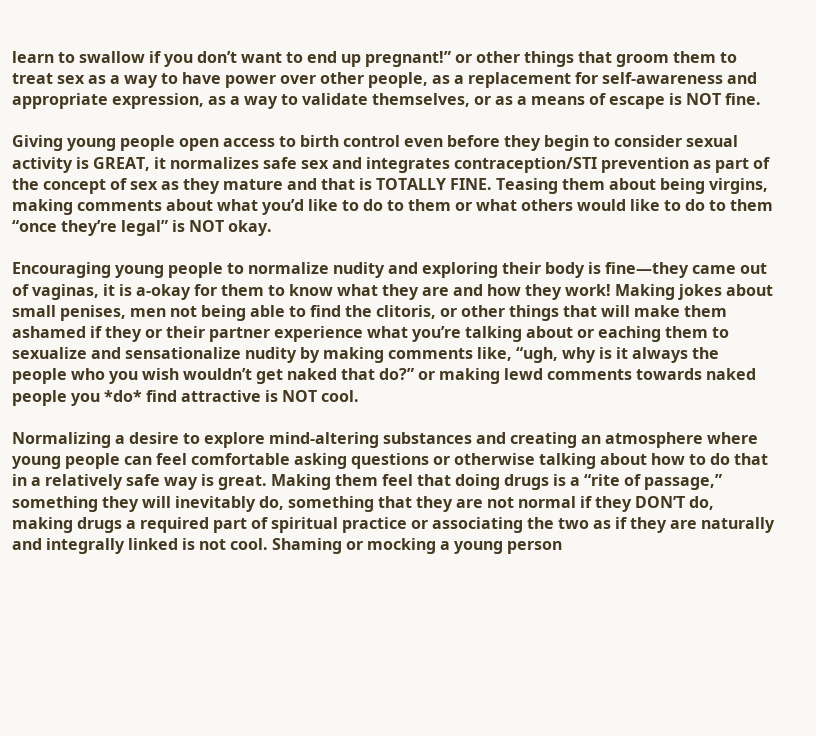learn to swallow if you don’t want to end up pregnant!” or other things that groom them to treat sex as a way to have power over other people, as a replacement for self-awareness and appropriate expression, as a way to validate themselves, or as a means of escape is NOT fine.

Giving young people open access to birth control even before they begin to consider sexual activity is GREAT, it normalizes safe sex and integrates contraception/STI prevention as part of the concept of sex as they mature and that is TOTALLY FINE. Teasing them about being virgins, making comments about what you’d like to do to them or what others would like to do to them “once they’re legal” is NOT okay.

Encouraging young people to normalize nudity and exploring their body is fine—they came out of vaginas, it is a-okay for them to know what they are and how they work! Making jokes about small penises, men not being able to find the clitoris, or other things that will make them ashamed if they or their partner experience what you’re talking about or eaching them to sexualize and sensationalize nudity by making comments like, “ugh, why is it always the people who you wish wouldn’t get naked that do?” or making lewd comments towards naked people you *do* find attractive is NOT cool.

Normalizing a desire to explore mind-altering substances and creating an atmosphere where young people can feel comfortable asking questions or otherwise talking about how to do that in a relatively safe way is great. Making them feel that doing drugs is a “rite of passage,” something they will inevitably do, something that they are not normal if they DON’T do, making drugs a required part of spiritual practice or associating the two as if they are naturally and integrally linked is not cool. Shaming or mocking a young person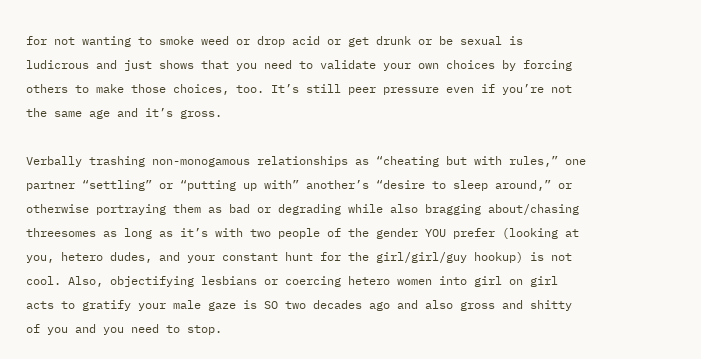for not wanting to smoke weed or drop acid or get drunk or be sexual is ludicrous and just shows that you need to validate your own choices by forcing others to make those choices, too. It’s still peer pressure even if you’re not the same age and it’s gross.

Verbally trashing non-monogamous relationships as “cheating but with rules,” one partner “settling” or “putting up with” another’s “desire to sleep around,” or otherwise portraying them as bad or degrading while also bragging about/chasing threesomes as long as it’s with two people of the gender YOU prefer (looking at you, hetero dudes, and your constant hunt for the girl/girl/guy hookup) is not cool. Also, objectifying lesbians or coercing hetero women into girl on girl acts to gratify your male gaze is SO two decades ago and also gross and shitty of you and you need to stop.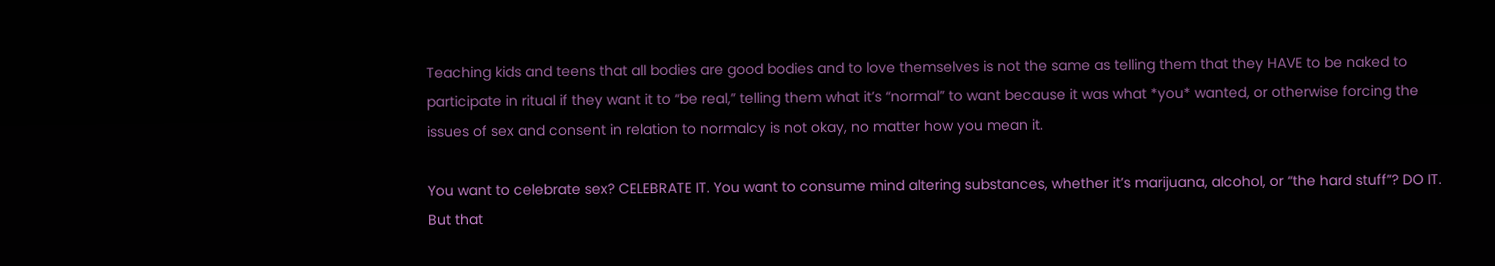Teaching kids and teens that all bodies are good bodies and to love themselves is not the same as telling them that they HAVE to be naked to participate in ritual if they want it to “be real,” telling them what it’s “normal” to want because it was what *you* wanted, or otherwise forcing the issues of sex and consent in relation to normalcy is not okay, no matter how you mean it.

You want to celebrate sex? CELEBRATE IT. You want to consume mind altering substances, whether it’s marijuana, alcohol, or “the hard stuff”? DO IT. But that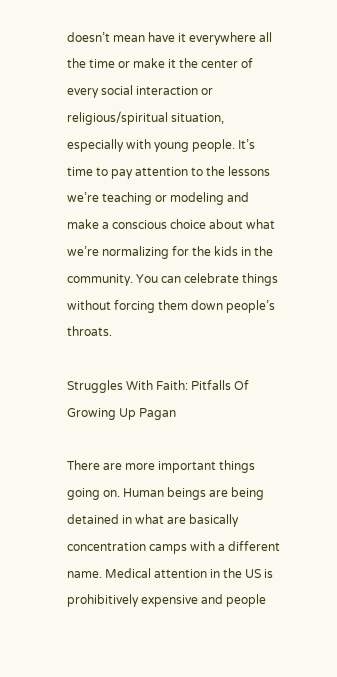doesn’t mean have it everywhere all the time or make it the center of every social interaction or religious/spiritual situation, especially with young people. It’s time to pay attention to the lessons we’re teaching or modeling and make a conscious choice about what we’re normalizing for the kids in the community. You can celebrate things without forcing them down people’s throats.

Struggles With Faith: Pitfalls Of Growing Up Pagan

There are more important things going on. Human beings are being detained in what are basically concentration camps with a different name. Medical attention in the US is prohibitively expensive and people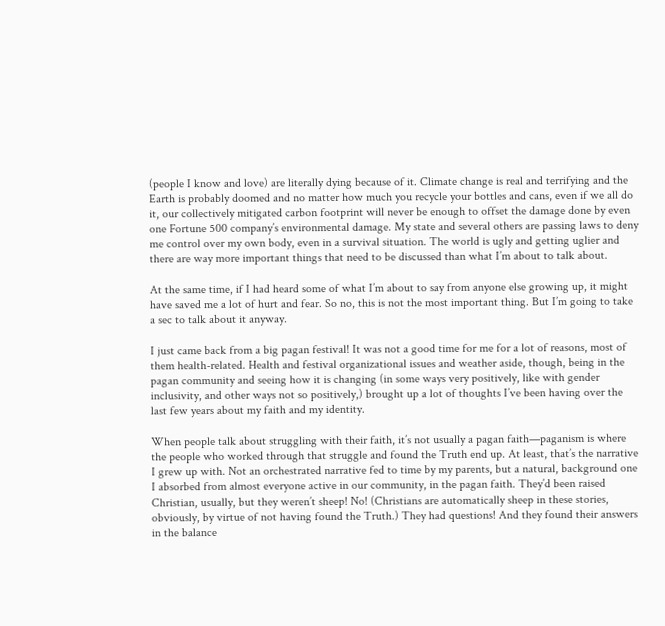(people I know and love) are literally dying because of it. Climate change is real and terrifying and the Earth is probably doomed and no matter how much you recycle your bottles and cans, even if we all do it, our collectively mitigated carbon footprint will never be enough to offset the damage done by even one Fortune 500 company’s environmental damage. My state and several others are passing laws to deny me control over my own body, even in a survival situation. The world is ugly and getting uglier and there are way more important things that need to be discussed than what I’m about to talk about.

At the same time, if I had heard some of what I’m about to say from anyone else growing up, it might have saved me a lot of hurt and fear. So no, this is not the most important thing. But I’m going to take a sec to talk about it anyway.

I just came back from a big pagan festival! It was not a good time for me for a lot of reasons, most of them health-related. Health and festival organizational issues and weather aside, though, being in the pagan community and seeing how it is changing (in some ways very positively, like with gender inclusivity, and other ways not so positively,) brought up a lot of thoughts I’ve been having over the last few years about my faith and my identity.

When people talk about struggling with their faith, it’s not usually a pagan faith—paganism is where the people who worked through that struggle and found the Truth end up. At least, that’s the narrative I grew up with. Not an orchestrated narrative fed to time by my parents, but a natural, background one I absorbed from almost everyone active in our community, in the pagan faith. They’d been raised Christian, usually, but they weren’t sheep! No! (Christians are automatically sheep in these stories, obviously, by virtue of not having found the Truth.) They had questions! And they found their answers in the balance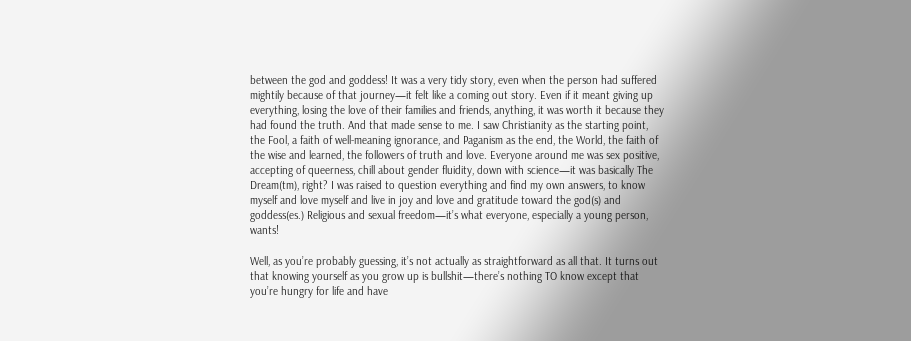between the god and goddess! It was a very tidy story, even when the person had suffered mightily because of that journey—it felt like a coming out story. Even if it meant giving up everything, losing the love of their families and friends, anything, it was worth it because they had found the truth. And that made sense to me. I saw Christianity as the starting point, the Fool, a faith of well-meaning ignorance, and Paganism as the end, the World, the faith of the wise and learned, the followers of truth and love. Everyone around me was sex positive, accepting of queerness, chill about gender fluidity, down with science—it was basically The Dream(tm), right? I was raised to question everything and find my own answers, to know myself and love myself and live in joy and love and gratitude toward the god(s) and goddess(es.) Religious and sexual freedom—it’s what everyone, especially a young person, wants!

Well, as you’re probably guessing, it’s not actually as straightforward as all that. It turns out that knowing yourself as you grow up is bullshit—there’s nothing TO know except that you’re hungry for life and have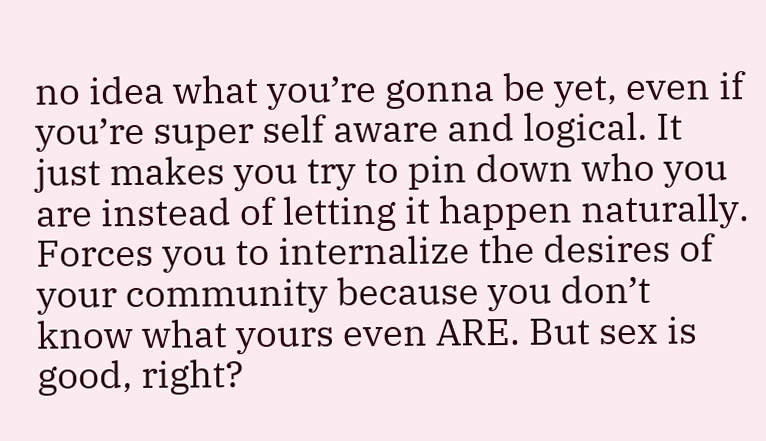no idea what you’re gonna be yet, even if you’re super self aware and logical. It just makes you try to pin down who you are instead of letting it happen naturally. Forces you to internalize the desires of your community because you don’t know what yours even ARE. But sex is good, right?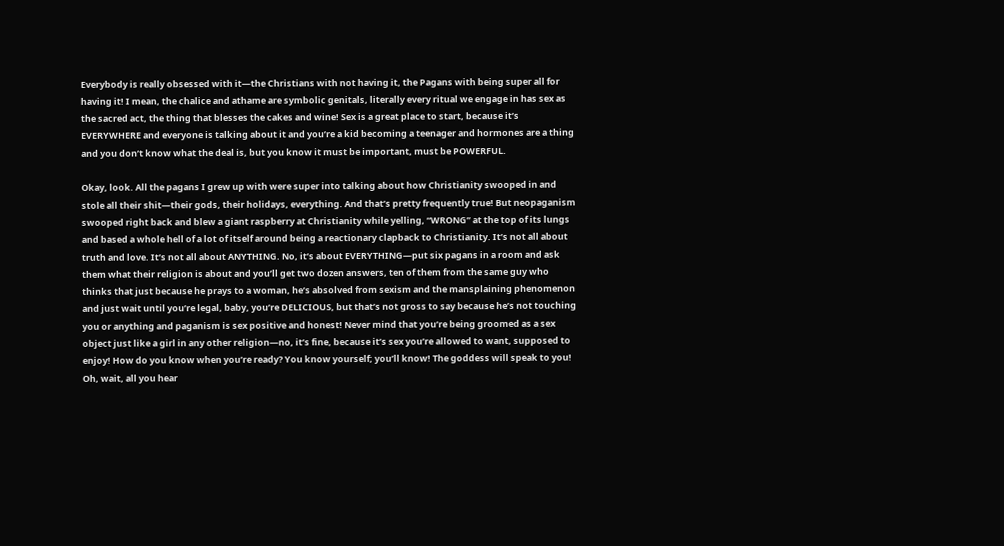Everybody is really obsessed with it—the Christians with not having it, the Pagans with being super all for having it! I mean, the chalice and athame are symbolic genitals, literally every ritual we engage in has sex as the sacred act, the thing that blesses the cakes and wine! Sex is a great place to start, because it’s EVERYWHERE and everyone is talking about it and you’re a kid becoming a teenager and hormones are a thing and you don’t know what the deal is, but you know it must be important, must be POWERFUL.

Okay, look. All the pagans I grew up with were super into talking about how Christianity swooped in and stole all their shit—their gods, their holidays, everything. And that’s pretty frequently true! But neopaganism swooped right back and blew a giant raspberry at Christianity while yelling, “WRONG” at the top of its lungs and based a whole hell of a lot of itself around being a reactionary clapback to Christianity. It’s not all about truth and love. It’s not all about ANYTHING. No, it’s about EVERYTHING—put six pagans in a room and ask them what their religion is about and you’ll get two dozen answers, ten of them from the same guy who thinks that just because he prays to a woman, he’s absolved from sexism and the mansplaining phenomenon and just wait until you’re legal, baby, you’re DELICIOUS, but that’s not gross to say because he’s not touching you or anything and paganism is sex positive and honest! Never mind that you’re being groomed as a sex object just like a girl in any other religion—no, it’s fine, because it’s sex you’re allowed to want, supposed to enjoy! How do you know when you’re ready? You know yourself; you’ll know! The goddess will speak to you! Oh, wait, all you hear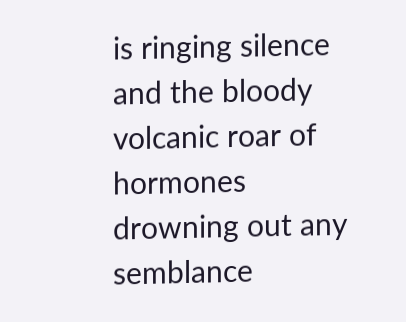is ringing silence and the bloody volcanic roar of hormones drowning out any semblance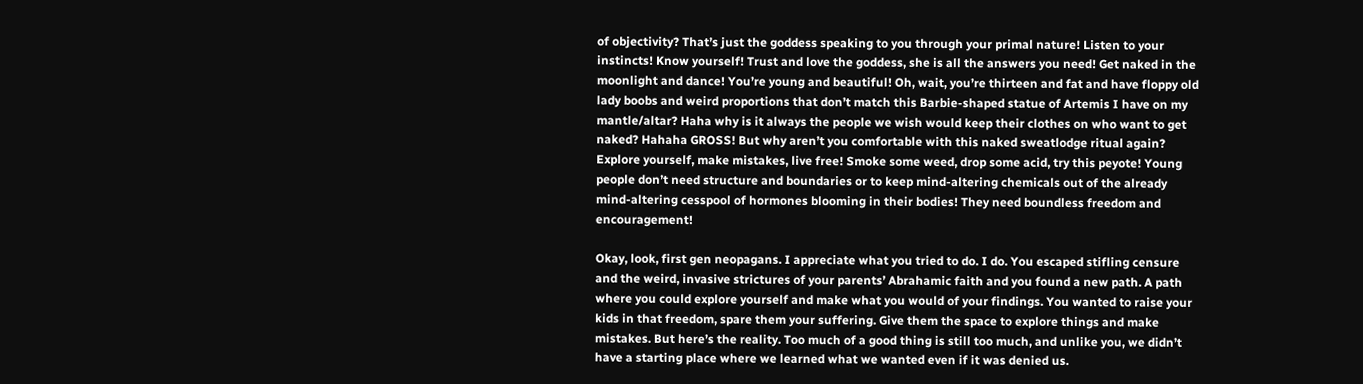of objectivity? That’s just the goddess speaking to you through your primal nature! Listen to your instincts! Know yourself! Trust and love the goddess, she is all the answers you need! Get naked in the moonlight and dance! You’re young and beautiful! Oh, wait, you’re thirteen and fat and have floppy old lady boobs and weird proportions that don’t match this Barbie-shaped statue of Artemis I have on my mantle/altar? Haha why is it always the people we wish would keep their clothes on who want to get naked? Hahaha GROSS! But why aren’t you comfortable with this naked sweatlodge ritual again? Explore yourself, make mistakes, live free! Smoke some weed, drop some acid, try this peyote! Young people don’t need structure and boundaries or to keep mind-altering chemicals out of the already mind-altering cesspool of hormones blooming in their bodies! They need boundless freedom and encouragement!

Okay, look, first gen neopagans. I appreciate what you tried to do. I do. You escaped stifling censure and the weird, invasive strictures of your parents’ Abrahamic faith and you found a new path. A path where you could explore yourself and make what you would of your findings. You wanted to raise your kids in that freedom, spare them your suffering. Give them the space to explore things and make mistakes. But here’s the reality. Too much of a good thing is still too much, and unlike you, we didn’t have a starting place where we learned what we wanted even if it was denied us.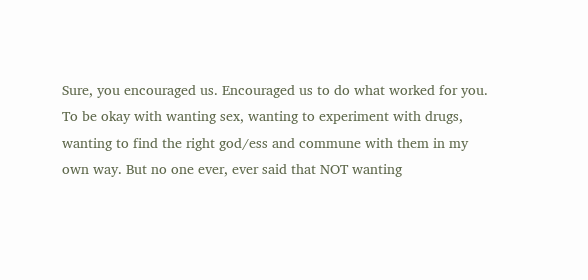Sure, you encouraged us. Encouraged us to do what worked for you. To be okay with wanting sex, wanting to experiment with drugs, wanting to find the right god/ess and commune with them in my own way. But no one ever, ever said that NOT wanting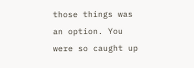those things was an option. You were so caught up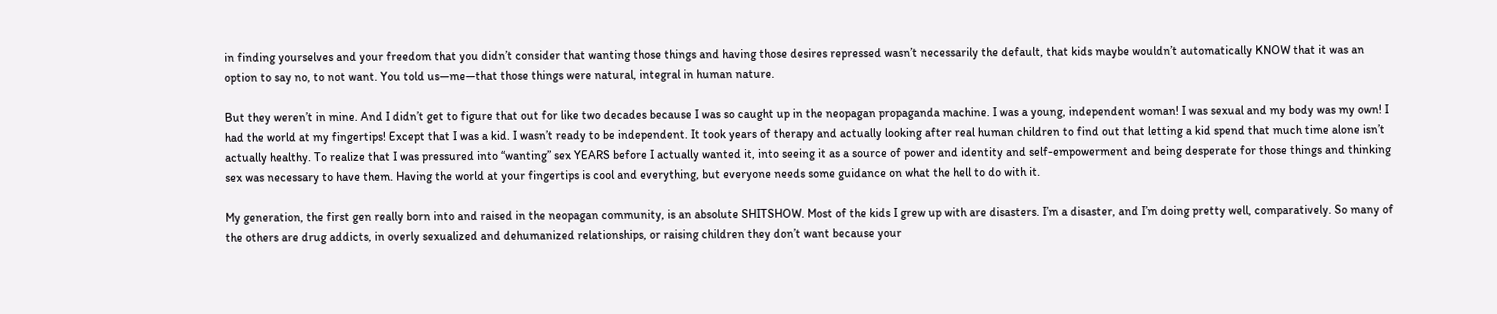in finding yourselves and your freedom that you didn’t consider that wanting those things and having those desires repressed wasn’t necessarily the default, that kids maybe wouldn’t automatically KNOW that it was an option to say no, to not want. You told us—me—that those things were natural, integral in human nature.

But they weren’t in mine. And I didn’t get to figure that out for like two decades because I was so caught up in the neopagan propaganda machine. I was a young, independent woman! I was sexual and my body was my own! I had the world at my fingertips! Except that I was a kid. I wasn’t ready to be independent. It took years of therapy and actually looking after real human children to find out that letting a kid spend that much time alone isn’t actually healthy. To realize that I was pressured into “wanting” sex YEARS before I actually wanted it, into seeing it as a source of power and identity and self-empowerment and being desperate for those things and thinking sex was necessary to have them. Having the world at your fingertips is cool and everything, but everyone needs some guidance on what the hell to do with it.

My generation, the first gen really born into and raised in the neopagan community, is an absolute SHITSHOW. Most of the kids I grew up with are disasters. I’m a disaster, and I’m doing pretty well, comparatively. So many of the others are drug addicts, in overly sexualized and dehumanized relationships, or raising children they don’t want because your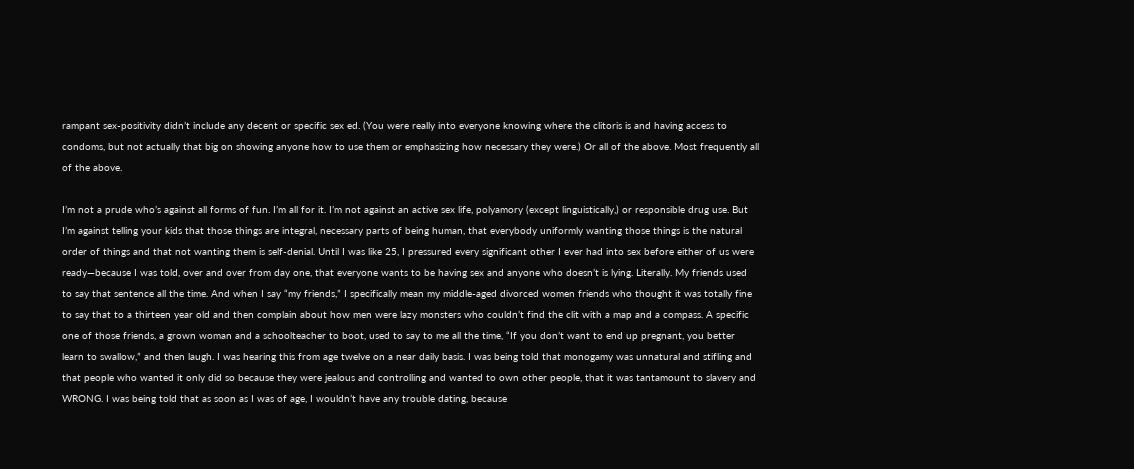rampant sex-positivity didn’t include any decent or specific sex ed. (You were really into everyone knowing where the clitoris is and having access to condoms, but not actually that big on showing anyone how to use them or emphasizing how necessary they were.) Or all of the above. Most frequently all of the above.

I’m not a prude who’s against all forms of fun. I’m all for it. I’m not against an active sex life, polyamory (except linguistically,) or responsible drug use. But I’m against telling your kids that those things are integral, necessary parts of being human, that everybody uniformly wanting those things is the natural order of things and that not wanting them is self-denial. Until I was like 25, I pressured every significant other I ever had into sex before either of us were ready—because I was told, over and over from day one, that everyone wants to be having sex and anyone who doesn’t is lying. Literally. My friends used to say that sentence all the time. And when I say “my friends,” I specifically mean my middle-aged divorced women friends who thought it was totally fine to say that to a thirteen year old and then complain about how men were lazy monsters who couldn’t find the clit with a map and a compass. A specific one of those friends, a grown woman and a schoolteacher to boot, used to say to me all the time, “If you don’t want to end up pregnant, you better learn to swallow,” and then laugh. I was hearing this from age twelve on a near daily basis. I was being told that monogamy was unnatural and stifling and that people who wanted it only did so because they were jealous and controlling and wanted to own other people, that it was tantamount to slavery and WRONG. I was being told that as soon as I was of age, I wouldn’t have any trouble dating, because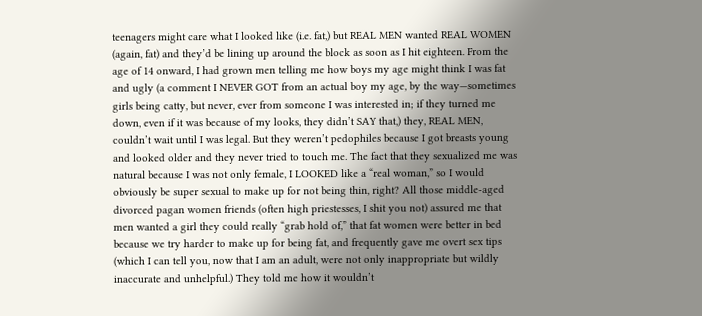teenagers might care what I looked like (i.e. fat,) but REAL MEN wanted REAL WOMEN (again, fat) and they’d be lining up around the block as soon as I hit eighteen. From the age of 14 onward, I had grown men telling me how boys my age might think I was fat and ugly (a comment I NEVER GOT from an actual boy my age, by the way—sometimes girls being catty, but never, ever from someone I was interested in; if they turned me down, even if it was because of my looks, they didn’t SAY that,) they, REAL MEN, couldn’t wait until I was legal. But they weren’t pedophiles because I got breasts young and looked older and they never tried to touch me. The fact that they sexualized me was natural because I was not only female, I LOOKED like a “real woman,” so I would obviously be super sexual to make up for not being thin, right? All those middle-aged divorced pagan women friends (often high priestesses, I shit you not) assured me that men wanted a girl they could really “grab hold of,” that fat women were better in bed because we try harder to make up for being fat, and frequently gave me overt sex tips (which I can tell you, now that I am an adult, were not only inappropriate but wildly inaccurate and unhelpful.) They told me how it wouldn’t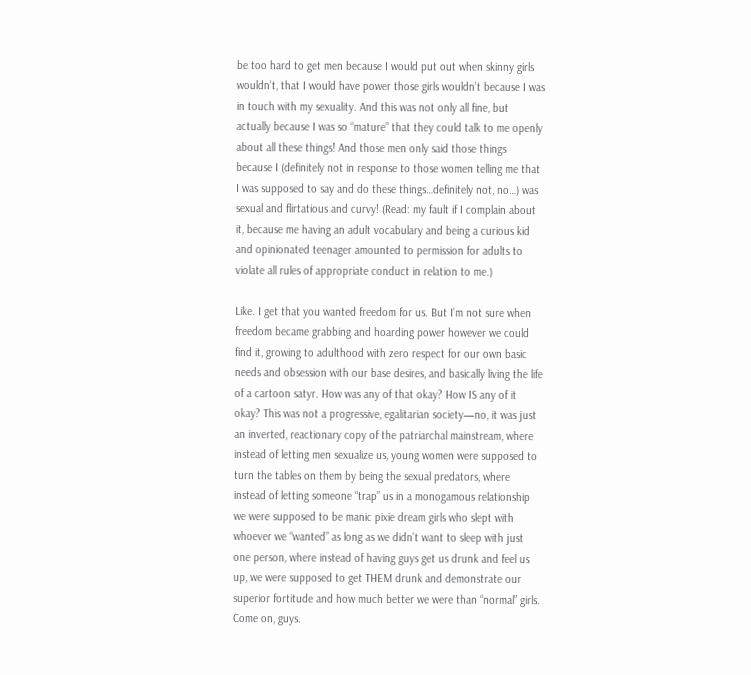be too hard to get men because I would put out when skinny girls wouldn’t, that I would have power those girls wouldn’t because I was in touch with my sexuality. And this was not only all fine, but actually because I was so “mature” that they could talk to me openly about all these things! And those men only said those things because I (definitely not in response to those women telling me that I was supposed to say and do these things…definitely not, no…) was sexual and flirtatious and curvy! (Read: my fault if I complain about it, because me having an adult vocabulary and being a curious kid and opinionated teenager amounted to permission for adults to violate all rules of appropriate conduct in relation to me.)

Like. I get that you wanted freedom for us. But I’m not sure when freedom became grabbing and hoarding power however we could find it, growing to adulthood with zero respect for our own basic needs and obsession with our base desires, and basically living the life of a cartoon satyr. How was any of that okay? How IS any of it okay? This was not a progressive, egalitarian society—no, it was just an inverted, reactionary copy of the patriarchal mainstream, where instead of letting men sexualize us, young women were supposed to turn the tables on them by being the sexual predators, where instead of letting someone “trap” us in a monogamous relationship we were supposed to be manic pixie dream girls who slept with whoever we “wanted” as long as we didn’t want to sleep with just one person, where instead of having guys get us drunk and feel us up, we were supposed to get THEM drunk and demonstrate our superior fortitude and how much better we were than “normal” girls. Come on, guys.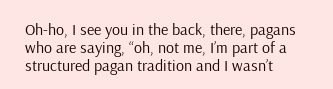Oh-ho, I see you in the back, there, pagans who are saying, “oh, not me, I’m part of a structured pagan tradition and I wasn’t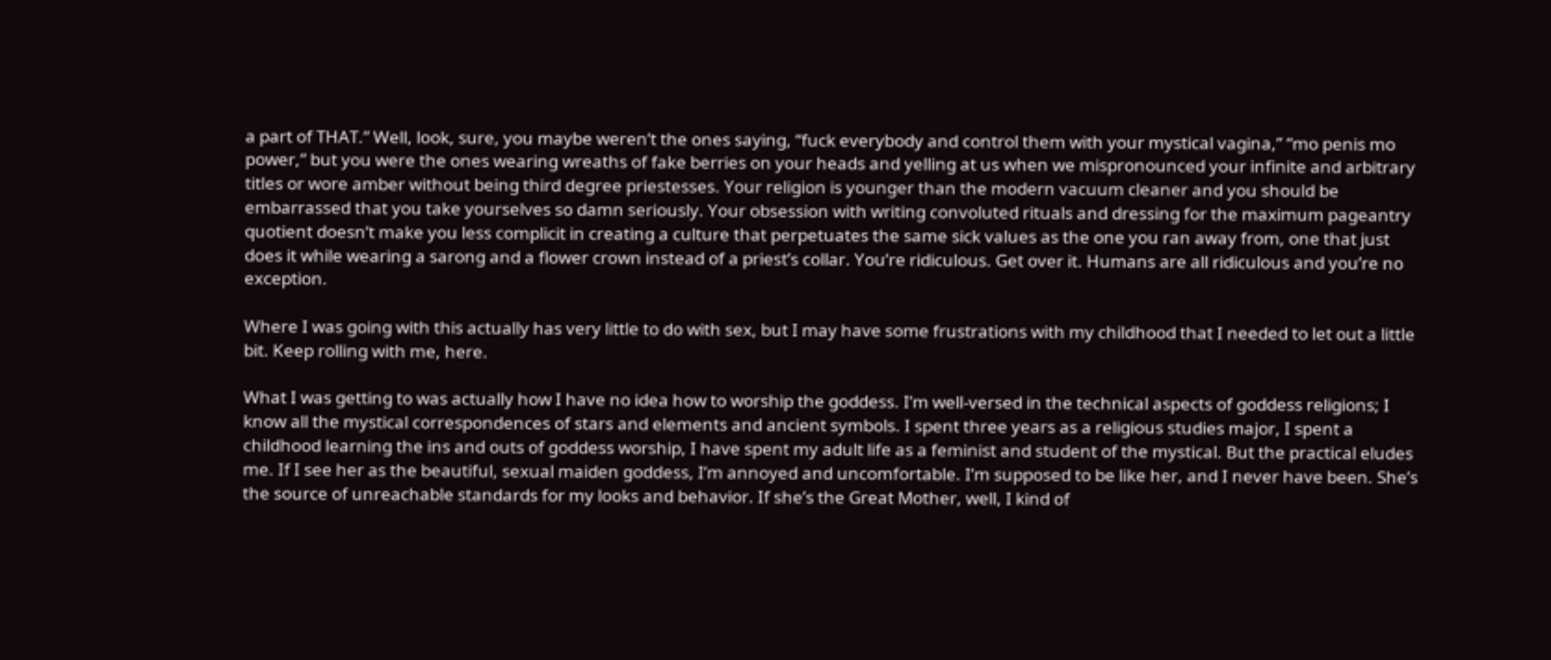a part of THAT.” Well, look, sure, you maybe weren’t the ones saying, “fuck everybody and control them with your mystical vagina,” “mo penis mo power,” but you were the ones wearing wreaths of fake berries on your heads and yelling at us when we mispronounced your infinite and arbitrary titles or wore amber without being third degree priestesses. Your religion is younger than the modern vacuum cleaner and you should be embarrassed that you take yourselves so damn seriously. Your obsession with writing convoluted rituals and dressing for the maximum pageantry quotient doesn’t make you less complicit in creating a culture that perpetuates the same sick values as the one you ran away from, one that just does it while wearing a sarong and a flower crown instead of a priest’s collar. You’re ridiculous. Get over it. Humans are all ridiculous and you’re no exception.

Where I was going with this actually has very little to do with sex, but I may have some frustrations with my childhood that I needed to let out a little bit. Keep rolling with me, here.

What I was getting to was actually how I have no idea how to worship the goddess. I’m well-versed in the technical aspects of goddess religions; I know all the mystical correspondences of stars and elements and ancient symbols. I spent three years as a religious studies major, I spent a childhood learning the ins and outs of goddess worship, I have spent my adult life as a feminist and student of the mystical. But the practical eludes me. If I see her as the beautiful, sexual maiden goddess, I’m annoyed and uncomfortable. I’m supposed to be like her, and I never have been. She’s the source of unreachable standards for my looks and behavior. If she’s the Great Mother, well, I kind of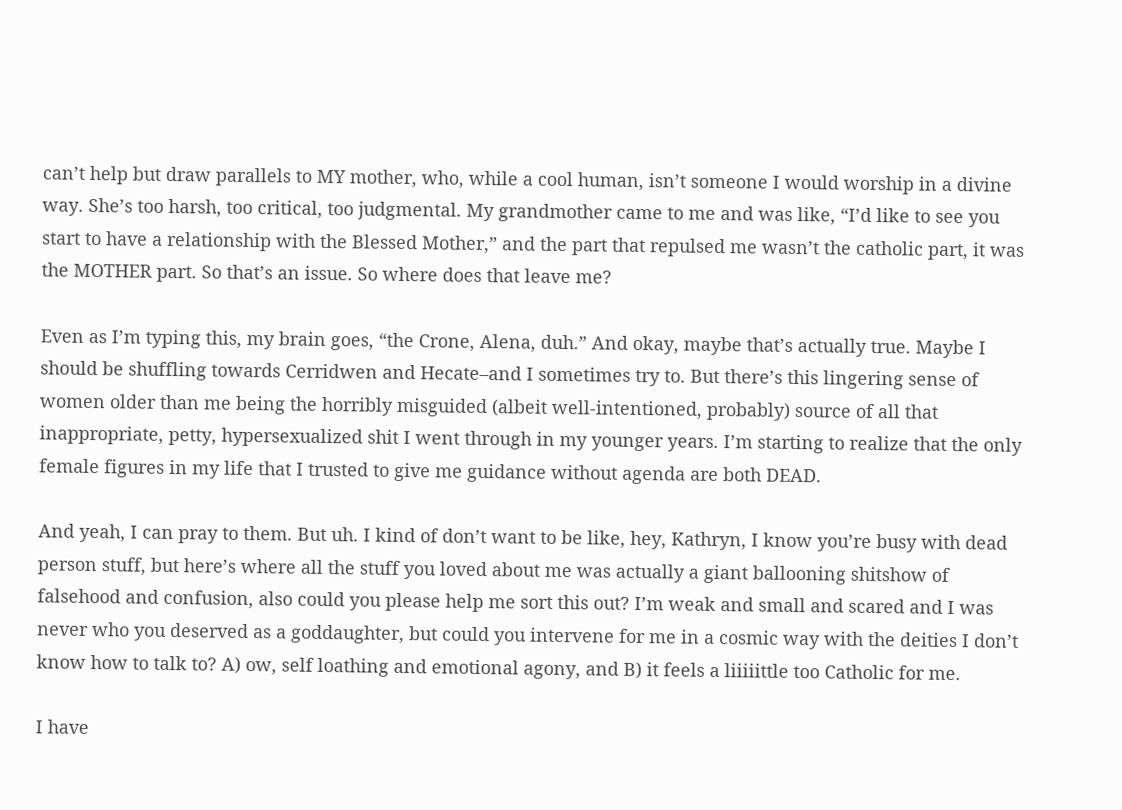can’t help but draw parallels to MY mother, who, while a cool human, isn’t someone I would worship in a divine way. She’s too harsh, too critical, too judgmental. My grandmother came to me and was like, “I’d like to see you start to have a relationship with the Blessed Mother,” and the part that repulsed me wasn’t the catholic part, it was the MOTHER part. So that’s an issue. So where does that leave me?

Even as I’m typing this, my brain goes, “the Crone, Alena, duh.” And okay, maybe that’s actually true. Maybe I should be shuffling towards Cerridwen and Hecate–and I sometimes try to. But there’s this lingering sense of women older than me being the horribly misguided (albeit well-intentioned, probably) source of all that inappropriate, petty, hypersexualized shit I went through in my younger years. I’m starting to realize that the only female figures in my life that I trusted to give me guidance without agenda are both DEAD.

And yeah, I can pray to them. But uh. I kind of don’t want to be like, hey, Kathryn, I know you’re busy with dead person stuff, but here’s where all the stuff you loved about me was actually a giant ballooning shitshow of falsehood and confusion, also could you please help me sort this out? I’m weak and small and scared and I was never who you deserved as a goddaughter, but could you intervene for me in a cosmic way with the deities I don’t know how to talk to? A) ow, self loathing and emotional agony, and B) it feels a liiiiittle too Catholic for me.

I have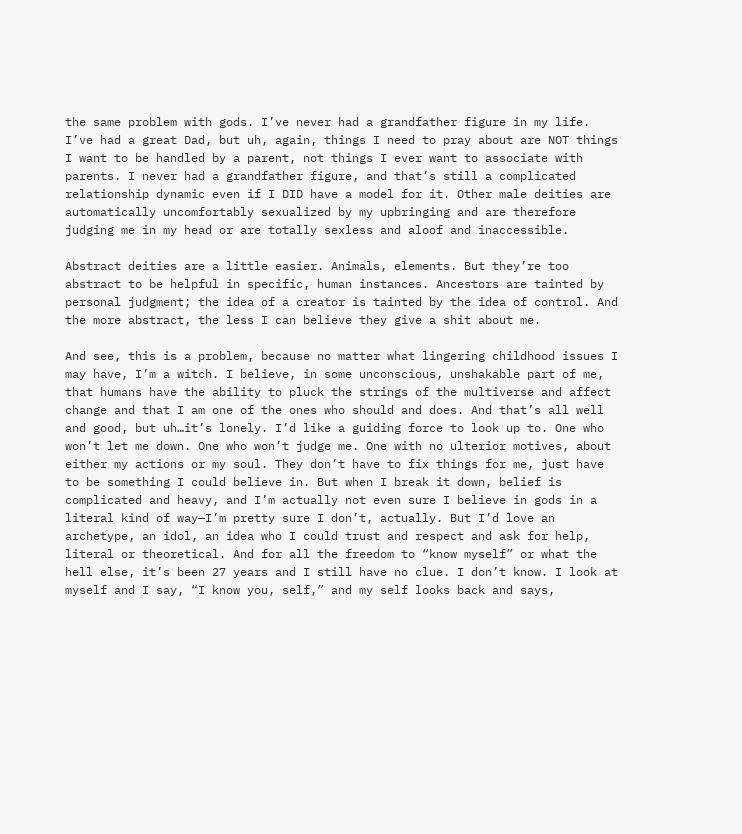the same problem with gods. I’ve never had a grandfather figure in my life. I’ve had a great Dad, but uh, again, things I need to pray about are NOT things I want to be handled by a parent, not things I ever want to associate with parents. I never had a grandfather figure, and that’s still a complicated relationship dynamic even if I DID have a model for it. Other male deities are automatically uncomfortably sexualized by my upbringing and are therefore judging me in my head or are totally sexless and aloof and inaccessible.

Abstract deities are a little easier. Animals, elements. But they’re too abstract to be helpful in specific, human instances. Ancestors are tainted by personal judgment; the idea of a creator is tainted by the idea of control. And the more abstract, the less I can believe they give a shit about me.

And see, this is a problem, because no matter what lingering childhood issues I may have, I’m a witch. I believe, in some unconscious, unshakable part of me, that humans have the ability to pluck the strings of the multiverse and affect change and that I am one of the ones who should and does. And that’s all well and good, but uh…it’s lonely. I’d like a guiding force to look up to. One who won’t let me down. One who won’t judge me. One with no ulterior motives, about either my actions or my soul. They don’t have to fix things for me, just have to be something I could believe in. But when I break it down, belief is complicated and heavy, and I’m actually not even sure I believe in gods in a literal kind of way—I’m pretty sure I don’t, actually. But I’d love an archetype, an idol, an idea who I could trust and respect and ask for help, literal or theoretical. And for all the freedom to “know myself” or what the hell else, it’s been 27 years and I still have no clue. I don’t know. I look at myself and I say, “I know you, self,” and my self looks back and says,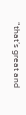“that’s great and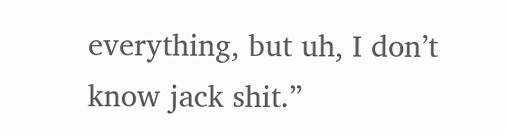everything, but uh, I don’t know jack shit.”